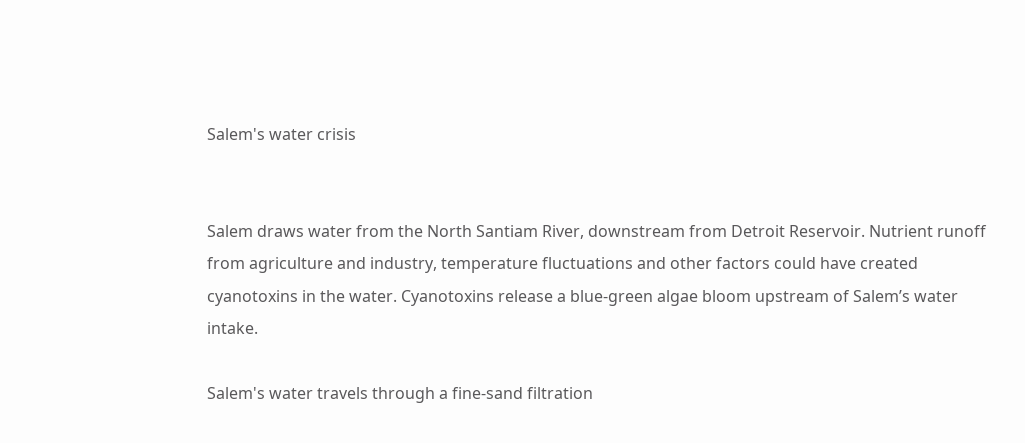Salem's water crisis


Salem draws water from the North Santiam River, downstream from Detroit Reservoir. Nutrient runoff from agriculture and industry, temperature fluctuations and other factors could have created cyanotoxins in the water. Cyanotoxins release a blue-green algae bloom upstream of Salem’s water intake.

Salem's water travels through a fine-sand filtration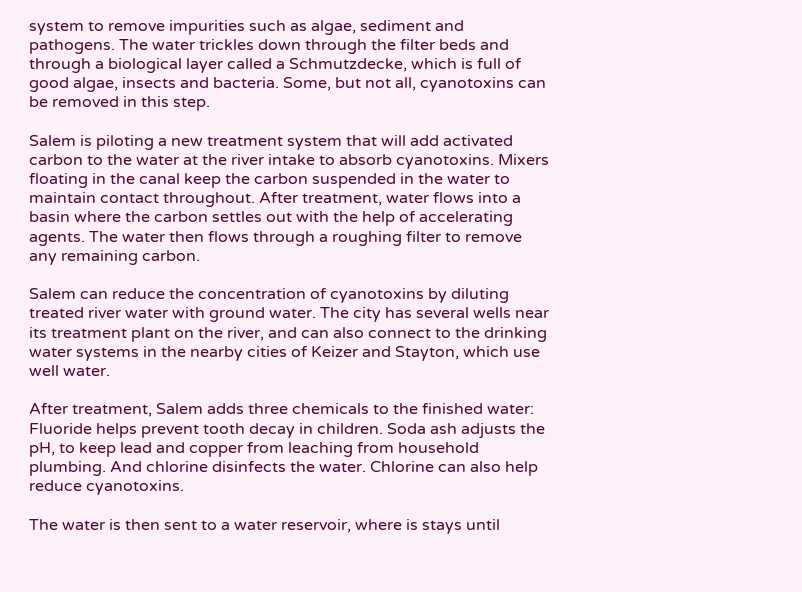system to remove impurities such as algae, sediment and pathogens. The water trickles down through the filter beds and through a biological layer called a Schmutzdecke, which is full of good algae, insects and bacteria. Some, but not all, cyanotoxins can be removed in this step.

Salem is piloting a new treatment system that will add activated carbon to the water at the river intake to absorb cyanotoxins. Mixers floating in the canal keep the carbon suspended in the water to maintain contact throughout. After treatment, water flows into a basin where the carbon settles out with the help of accelerating agents. The water then flows through a roughing filter to remove any remaining carbon.

Salem can reduce the concentration of cyanotoxins by diluting treated river water with ground water. The city has several wells near its treatment plant on the river, and can also connect to the drinking water systems in the nearby cities of Keizer and Stayton, which use well water.

After treatment, Salem adds three chemicals to the finished water: Fluoride helps prevent tooth decay in children. Soda ash adjusts the pH, to keep lead and copper from leaching from household plumbing. And chlorine disinfects the water. Chlorine can also help reduce cyanotoxins.

The water is then sent to a water reservoir, where is stays until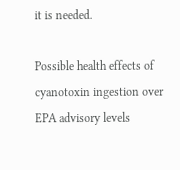it is needed.

Possible health effects of cyanotoxin ingestion over EPA advisory levels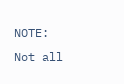NOTE: Not all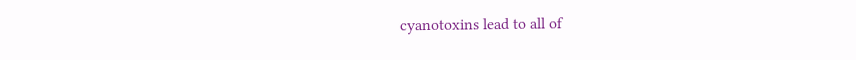cyanotoxins lead to all of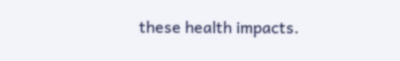these health impacts.